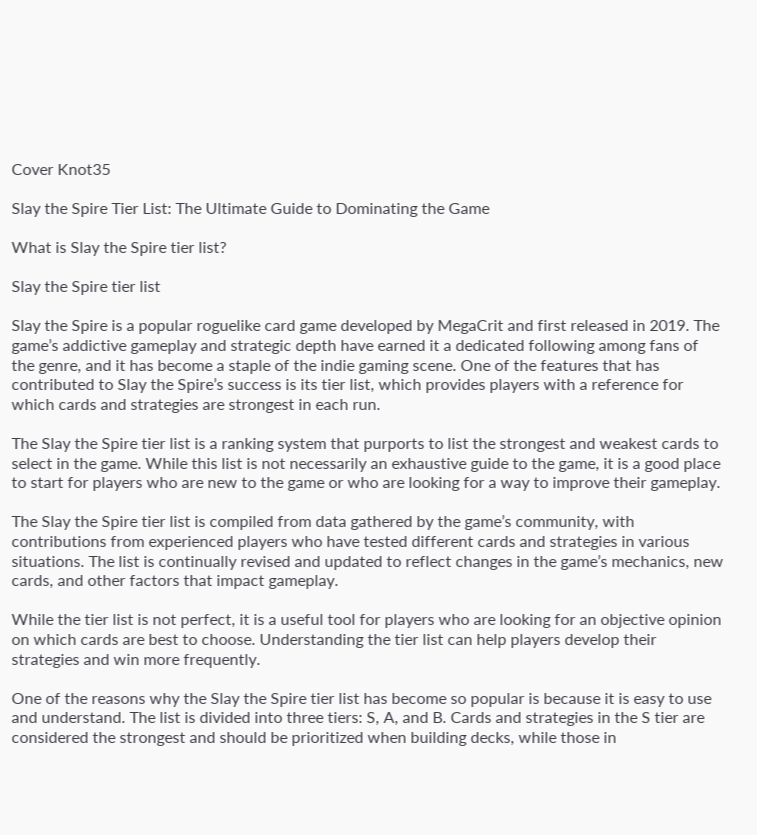Cover Knot35

Slay the Spire Tier List: The Ultimate Guide to Dominating the Game

What is Slay the Spire tier list?

Slay the Spire tier list

Slay the Spire is a popular roguelike card game developed by MegaCrit and first released in 2019. The game’s addictive gameplay and strategic depth have earned it a dedicated following among fans of the genre, and it has become a staple of the indie gaming scene. One of the features that has contributed to Slay the Spire’s success is its tier list, which provides players with a reference for which cards and strategies are strongest in each run.

The Slay the Spire tier list is a ranking system that purports to list the strongest and weakest cards to select in the game. While this list is not necessarily an exhaustive guide to the game, it is a good place to start for players who are new to the game or who are looking for a way to improve their gameplay.

The Slay the Spire tier list is compiled from data gathered by the game’s community, with contributions from experienced players who have tested different cards and strategies in various situations. The list is continually revised and updated to reflect changes in the game’s mechanics, new cards, and other factors that impact gameplay.

While the tier list is not perfect, it is a useful tool for players who are looking for an objective opinion on which cards are best to choose. Understanding the tier list can help players develop their strategies and win more frequently.

One of the reasons why the Slay the Spire tier list has become so popular is because it is easy to use and understand. The list is divided into three tiers: S, A, and B. Cards and strategies in the S tier are considered the strongest and should be prioritized when building decks, while those in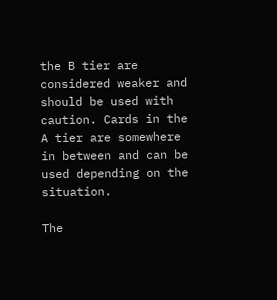the B tier are considered weaker and should be used with caution. Cards in the A tier are somewhere in between and can be used depending on the situation.

The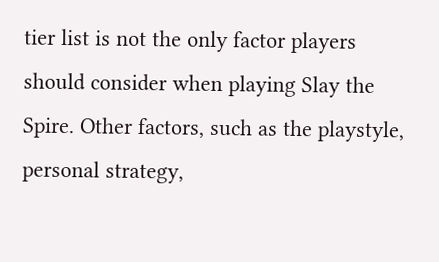tier list is not the only factor players should consider when playing Slay the Spire. Other factors, such as the playstyle, personal strategy,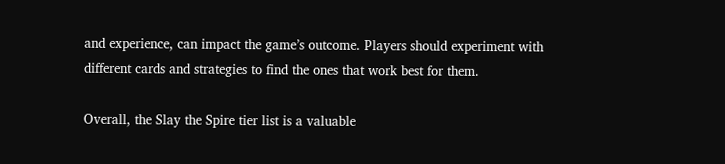and experience, can impact the game’s outcome. Players should experiment with different cards and strategies to find the ones that work best for them.

Overall, the Slay the Spire tier list is a valuable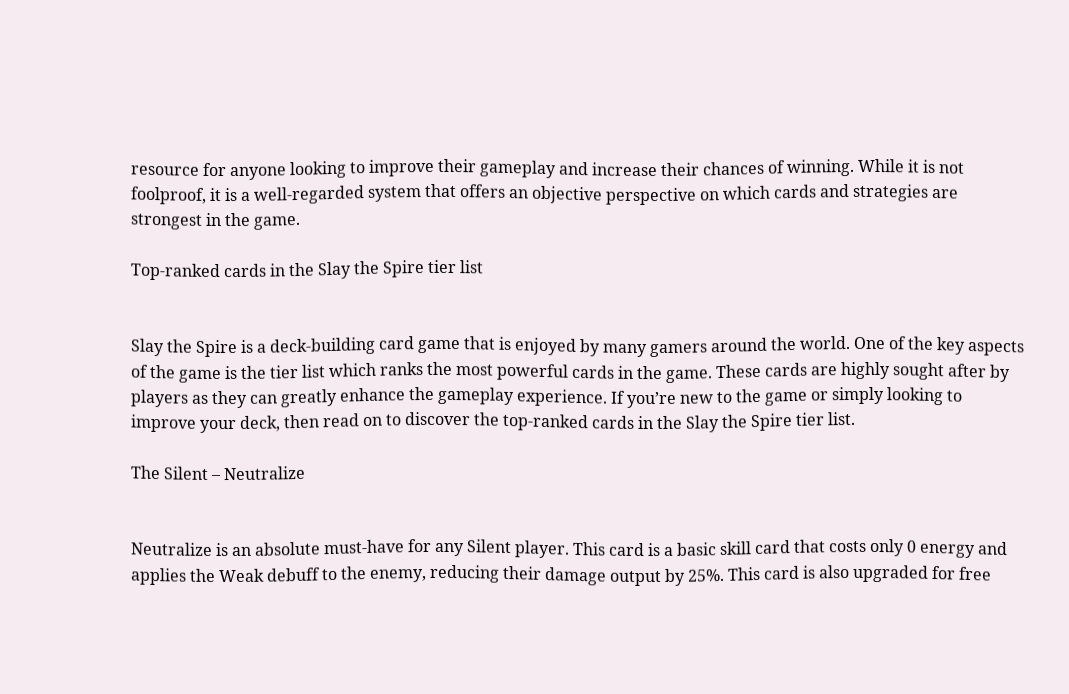resource for anyone looking to improve their gameplay and increase their chances of winning. While it is not foolproof, it is a well-regarded system that offers an objective perspective on which cards and strategies are strongest in the game.

Top-ranked cards in the Slay the Spire tier list


Slay the Spire is a deck-building card game that is enjoyed by many gamers around the world. One of the key aspects of the game is the tier list which ranks the most powerful cards in the game. These cards are highly sought after by players as they can greatly enhance the gameplay experience. If you’re new to the game or simply looking to improve your deck, then read on to discover the top-ranked cards in the Slay the Spire tier list.

The Silent – Neutralize


Neutralize is an absolute must-have for any Silent player. This card is a basic skill card that costs only 0 energy and applies the Weak debuff to the enemy, reducing their damage output by 25%. This card is also upgraded for free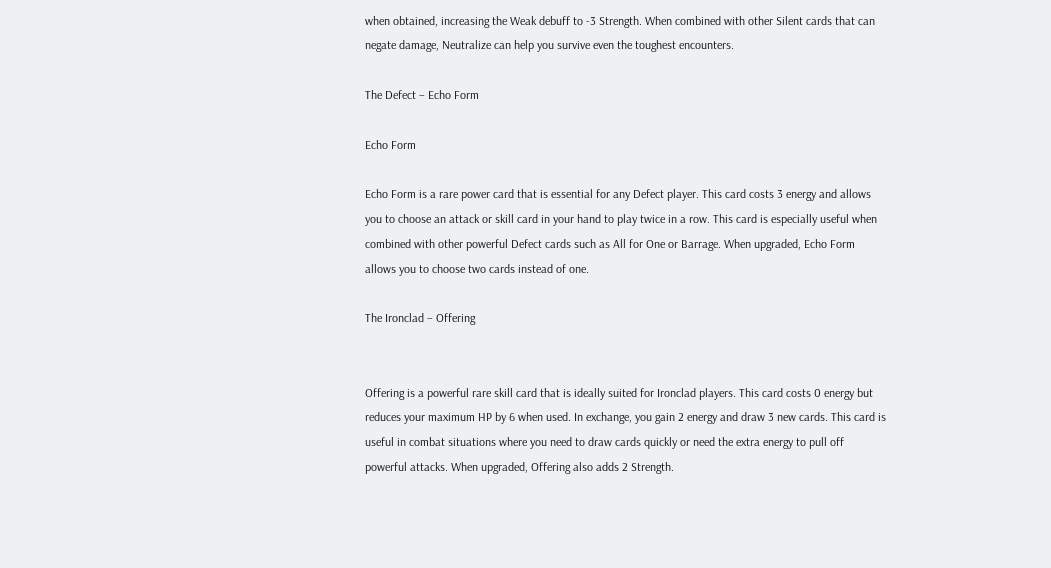when obtained, increasing the Weak debuff to -3 Strength. When combined with other Silent cards that can negate damage, Neutralize can help you survive even the toughest encounters.

The Defect – Echo Form

Echo Form

Echo Form is a rare power card that is essential for any Defect player. This card costs 3 energy and allows you to choose an attack or skill card in your hand to play twice in a row. This card is especially useful when combined with other powerful Defect cards such as All for One or Barrage. When upgraded, Echo Form allows you to choose two cards instead of one.

The Ironclad – Offering


Offering is a powerful rare skill card that is ideally suited for Ironclad players. This card costs 0 energy but reduces your maximum HP by 6 when used. In exchange, you gain 2 energy and draw 3 new cards. This card is useful in combat situations where you need to draw cards quickly or need the extra energy to pull off powerful attacks. When upgraded, Offering also adds 2 Strength.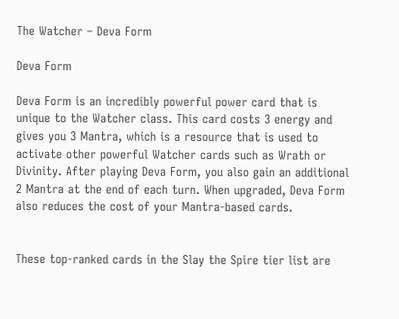The Watcher – Deva Form

Deva Form

Deva Form is an incredibly powerful power card that is unique to the Watcher class. This card costs 3 energy and gives you 3 Mantra, which is a resource that is used to activate other powerful Watcher cards such as Wrath or Divinity. After playing Deva Form, you also gain an additional 2 Mantra at the end of each turn. When upgraded, Deva Form also reduces the cost of your Mantra-based cards.


These top-ranked cards in the Slay the Spire tier list are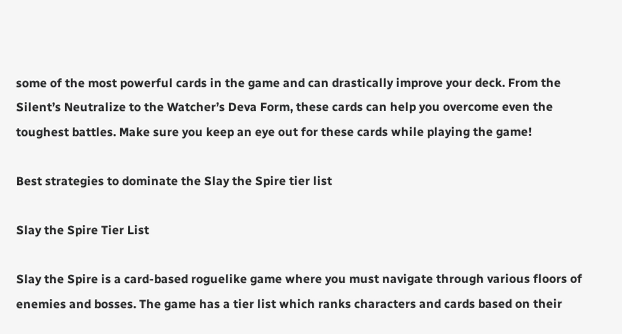some of the most powerful cards in the game and can drastically improve your deck. From the Silent’s Neutralize to the Watcher’s Deva Form, these cards can help you overcome even the toughest battles. Make sure you keep an eye out for these cards while playing the game!

Best strategies to dominate the Slay the Spire tier list

Slay the Spire Tier List

Slay the Spire is a card-based roguelike game where you must navigate through various floors of enemies and bosses. The game has a tier list which ranks characters and cards based on their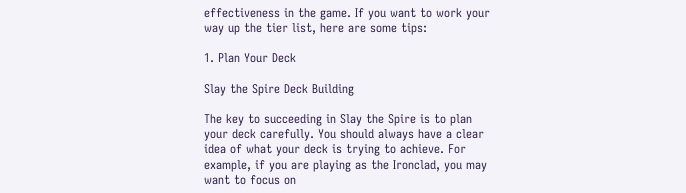effectiveness in the game. If you want to work your way up the tier list, here are some tips:

1. Plan Your Deck

Slay the Spire Deck Building

The key to succeeding in Slay the Spire is to plan your deck carefully. You should always have a clear idea of what your deck is trying to achieve. For example, if you are playing as the Ironclad, you may want to focus on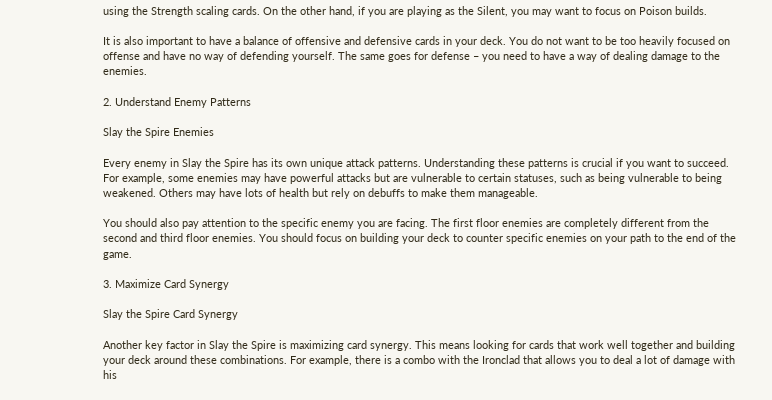using the Strength scaling cards. On the other hand, if you are playing as the Silent, you may want to focus on Poison builds.

It is also important to have a balance of offensive and defensive cards in your deck. You do not want to be too heavily focused on offense and have no way of defending yourself. The same goes for defense – you need to have a way of dealing damage to the enemies.

2. Understand Enemy Patterns

Slay the Spire Enemies

Every enemy in Slay the Spire has its own unique attack patterns. Understanding these patterns is crucial if you want to succeed. For example, some enemies may have powerful attacks but are vulnerable to certain statuses, such as being vulnerable to being weakened. Others may have lots of health but rely on debuffs to make them manageable.

You should also pay attention to the specific enemy you are facing. The first floor enemies are completely different from the second and third floor enemies. You should focus on building your deck to counter specific enemies on your path to the end of the game.

3. Maximize Card Synergy

Slay the Spire Card Synergy

Another key factor in Slay the Spire is maximizing card synergy. This means looking for cards that work well together and building your deck around these combinations. For example, there is a combo with the Ironclad that allows you to deal a lot of damage with his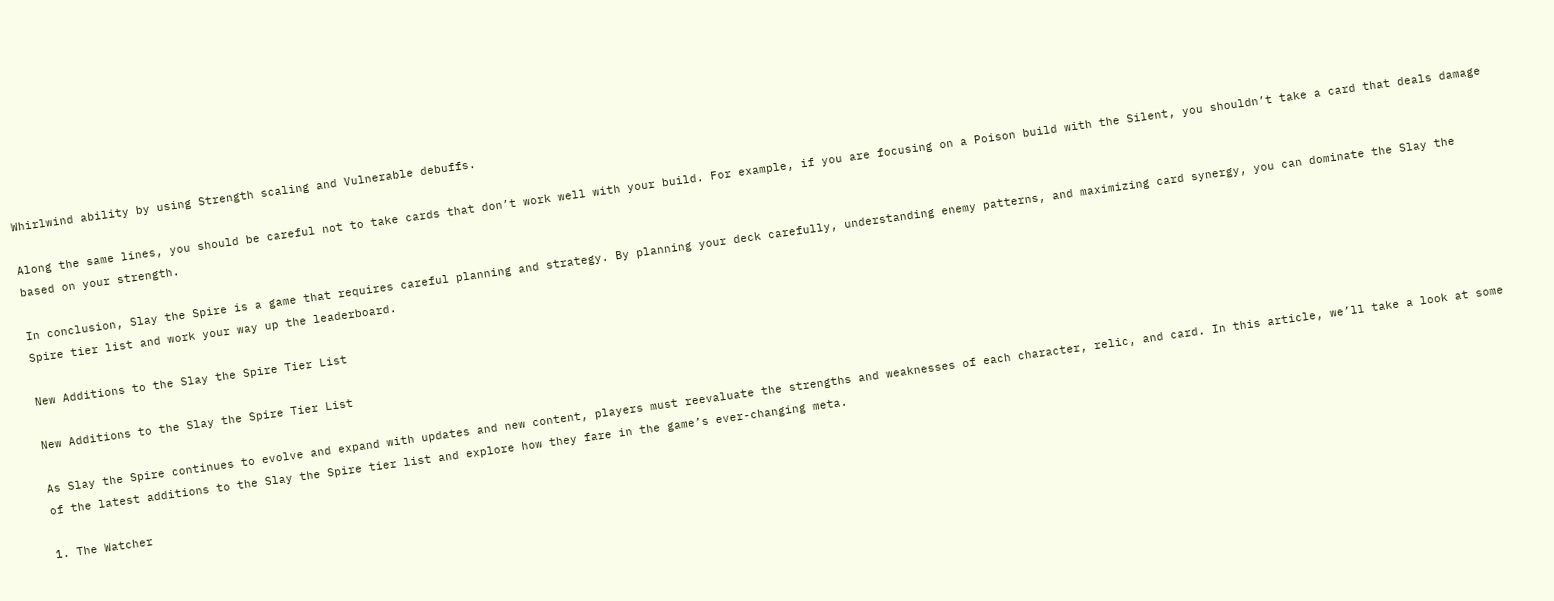Whirlwind ability by using Strength scaling and Vulnerable debuffs.

Along the same lines, you should be careful not to take cards that don’t work well with your build. For example, if you are focusing on a Poison build with the Silent, you shouldn’t take a card that deals damage based on your strength.

In conclusion, Slay the Spire is a game that requires careful planning and strategy. By planning your deck carefully, understanding enemy patterns, and maximizing card synergy, you can dominate the Slay the Spire tier list and work your way up the leaderboard.

New Additions to the Slay the Spire Tier List

New Additions to the Slay the Spire Tier List

As Slay the Spire continues to evolve and expand with updates and new content, players must reevaluate the strengths and weaknesses of each character, relic, and card. In this article, we’ll take a look at some of the latest additions to the Slay the Spire tier list and explore how they fare in the game’s ever-changing meta.

1. The Watcher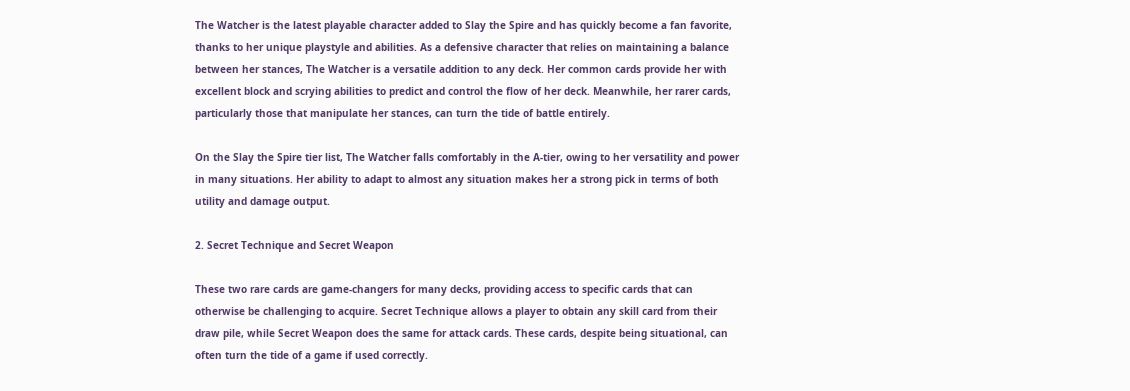The Watcher is the latest playable character added to Slay the Spire and has quickly become a fan favorite, thanks to her unique playstyle and abilities. As a defensive character that relies on maintaining a balance between her stances, The Watcher is a versatile addition to any deck. Her common cards provide her with excellent block and scrying abilities to predict and control the flow of her deck. Meanwhile, her rarer cards, particularly those that manipulate her stances, can turn the tide of battle entirely.

On the Slay the Spire tier list, The Watcher falls comfortably in the A-tier, owing to her versatility and power in many situations. Her ability to adapt to almost any situation makes her a strong pick in terms of both utility and damage output.

2. Secret Technique and Secret Weapon

These two rare cards are game-changers for many decks, providing access to specific cards that can otherwise be challenging to acquire. Secret Technique allows a player to obtain any skill card from their draw pile, while Secret Weapon does the same for attack cards. These cards, despite being situational, can often turn the tide of a game if used correctly.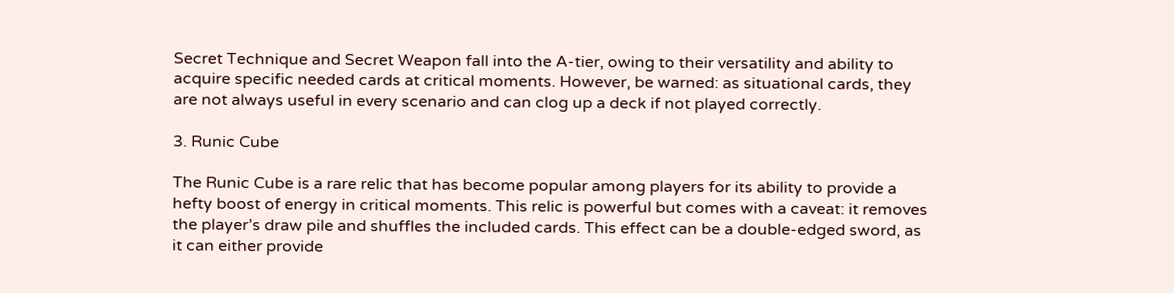Secret Technique and Secret Weapon fall into the A-tier, owing to their versatility and ability to acquire specific needed cards at critical moments. However, be warned: as situational cards, they are not always useful in every scenario and can clog up a deck if not played correctly.

3. Runic Cube

The Runic Cube is a rare relic that has become popular among players for its ability to provide a hefty boost of energy in critical moments. This relic is powerful but comes with a caveat: it removes the player’s draw pile and shuffles the included cards. This effect can be a double-edged sword, as it can either provide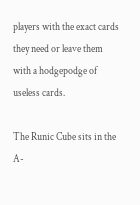players with the exact cards they need or leave them with a hodgepodge of useless cards.

The Runic Cube sits in the A-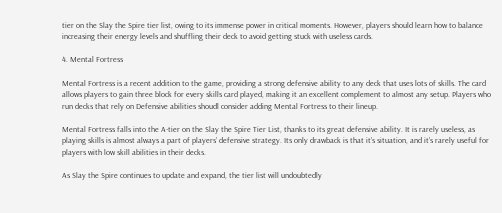tier on the Slay the Spire tier list, owing to its immense power in critical moments. However, players should learn how to balance increasing their energy levels and shuffling their deck to avoid getting stuck with useless cards.

4. Mental Fortress

Mental Fortress is a recent addition to the game, providing a strong defensive ability to any deck that uses lots of skills. The card allows players to gain three block for every skills card played, making it an excellent complement to almost any setup. Players who run decks that rely on Defensive abilities shoudl consider adding Mental Fortress to their lineup.

Mental Fortress falls into the A-tier on the Slay the Spire Tier List, thanks to its great defensive ability. It is rarely useless, as playing skills is almost always a part of players’ defensive strategy. Its only drawback is that it’s situation, and it’s rarely useful for players with low skill abilities in their decks.

As Slay the Spire continues to update and expand, the tier list will undoubtedly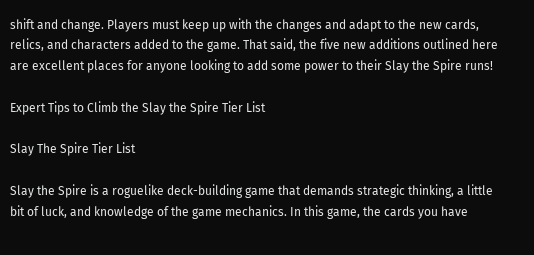shift and change. Players must keep up with the changes and adapt to the new cards, relics, and characters added to the game. That said, the five new additions outlined here are excellent places for anyone looking to add some power to their Slay the Spire runs!

Expert Tips to Climb the Slay the Spire Tier List

Slay The Spire Tier List

Slay the Spire is a roguelike deck-building game that demands strategic thinking, a little bit of luck, and knowledge of the game mechanics. In this game, the cards you have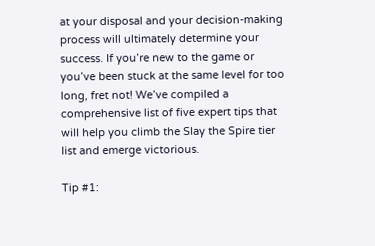at your disposal and your decision-making process will ultimately determine your success. If you’re new to the game or you’ve been stuck at the same level for too long, fret not! We’ve compiled a comprehensive list of five expert tips that will help you climb the Slay the Spire tier list and emerge victorious.

Tip #1: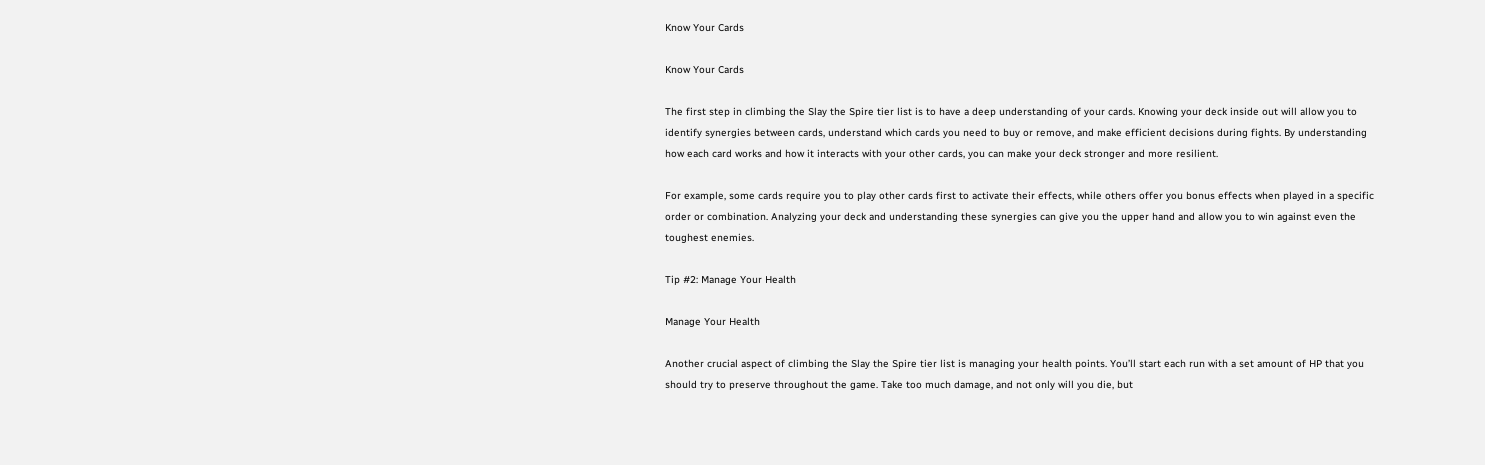Know Your Cards

Know Your Cards

The first step in climbing the Slay the Spire tier list is to have a deep understanding of your cards. Knowing your deck inside out will allow you to identify synergies between cards, understand which cards you need to buy or remove, and make efficient decisions during fights. By understanding how each card works and how it interacts with your other cards, you can make your deck stronger and more resilient.

For example, some cards require you to play other cards first to activate their effects, while others offer you bonus effects when played in a specific order or combination. Analyzing your deck and understanding these synergies can give you the upper hand and allow you to win against even the toughest enemies.

Tip #2: Manage Your Health

Manage Your Health

Another crucial aspect of climbing the Slay the Spire tier list is managing your health points. You’ll start each run with a set amount of HP that you should try to preserve throughout the game. Take too much damage, and not only will you die, but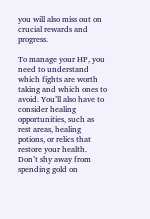you will also miss out on crucial rewards and progress.

To manage your HP, you need to understand which fights are worth taking and which ones to avoid. You’ll also have to consider healing opportunities, such as rest areas, healing potions, or relics that restore your health. Don’t shy away from spending gold on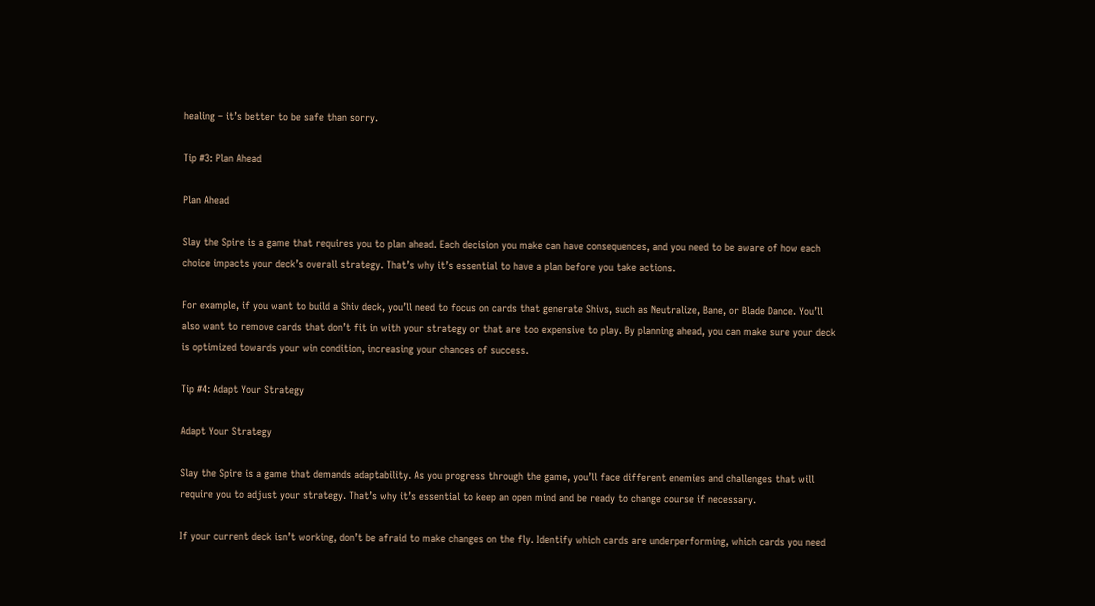healing – it’s better to be safe than sorry.

Tip #3: Plan Ahead

Plan Ahead

Slay the Spire is a game that requires you to plan ahead. Each decision you make can have consequences, and you need to be aware of how each choice impacts your deck’s overall strategy. That’s why it’s essential to have a plan before you take actions.

For example, if you want to build a Shiv deck, you’ll need to focus on cards that generate Shivs, such as Neutralize, Bane, or Blade Dance. You’ll also want to remove cards that don’t fit in with your strategy or that are too expensive to play. By planning ahead, you can make sure your deck is optimized towards your win condition, increasing your chances of success.

Tip #4: Adapt Your Strategy

Adapt Your Strategy

Slay the Spire is a game that demands adaptability. As you progress through the game, you’ll face different enemies and challenges that will require you to adjust your strategy. That’s why it’s essential to keep an open mind and be ready to change course if necessary.

If your current deck isn’t working, don’t be afraid to make changes on the fly. Identify which cards are underperforming, which cards you need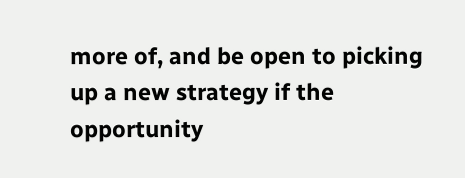more of, and be open to picking up a new strategy if the opportunity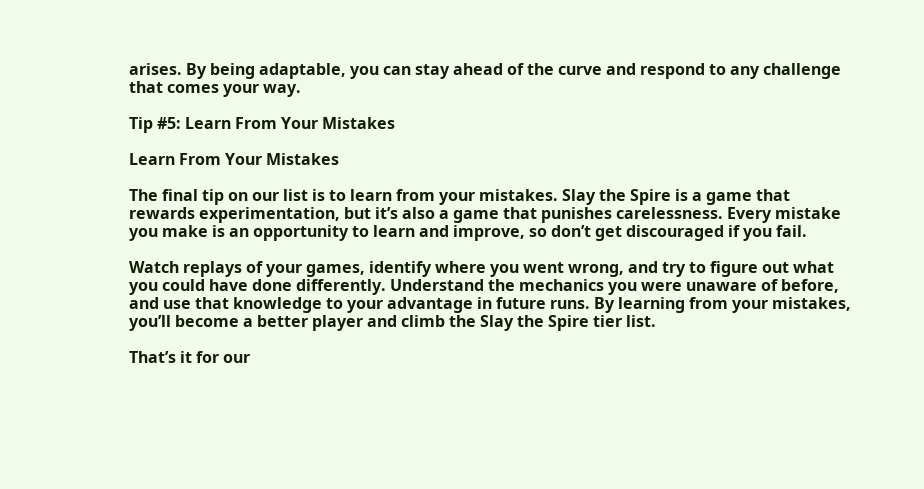arises. By being adaptable, you can stay ahead of the curve and respond to any challenge that comes your way.

Tip #5: Learn From Your Mistakes

Learn From Your Mistakes

The final tip on our list is to learn from your mistakes. Slay the Spire is a game that rewards experimentation, but it’s also a game that punishes carelessness. Every mistake you make is an opportunity to learn and improve, so don’t get discouraged if you fail.

Watch replays of your games, identify where you went wrong, and try to figure out what you could have done differently. Understand the mechanics you were unaware of before, and use that knowledge to your advantage in future runs. By learning from your mistakes, you’ll become a better player and climb the Slay the Spire tier list.

That’s it for our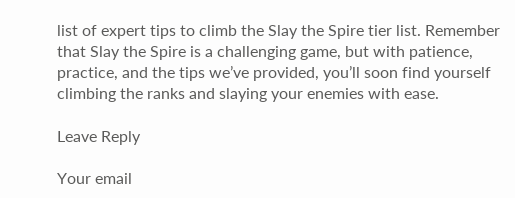list of expert tips to climb the Slay the Spire tier list. Remember that Slay the Spire is a challenging game, but with patience, practice, and the tips we’ve provided, you’ll soon find yourself climbing the ranks and slaying your enemies with ease.

Leave Reply

Your email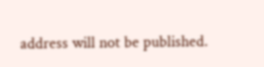address will not be published.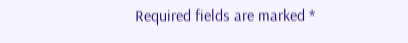Required fields are marked *